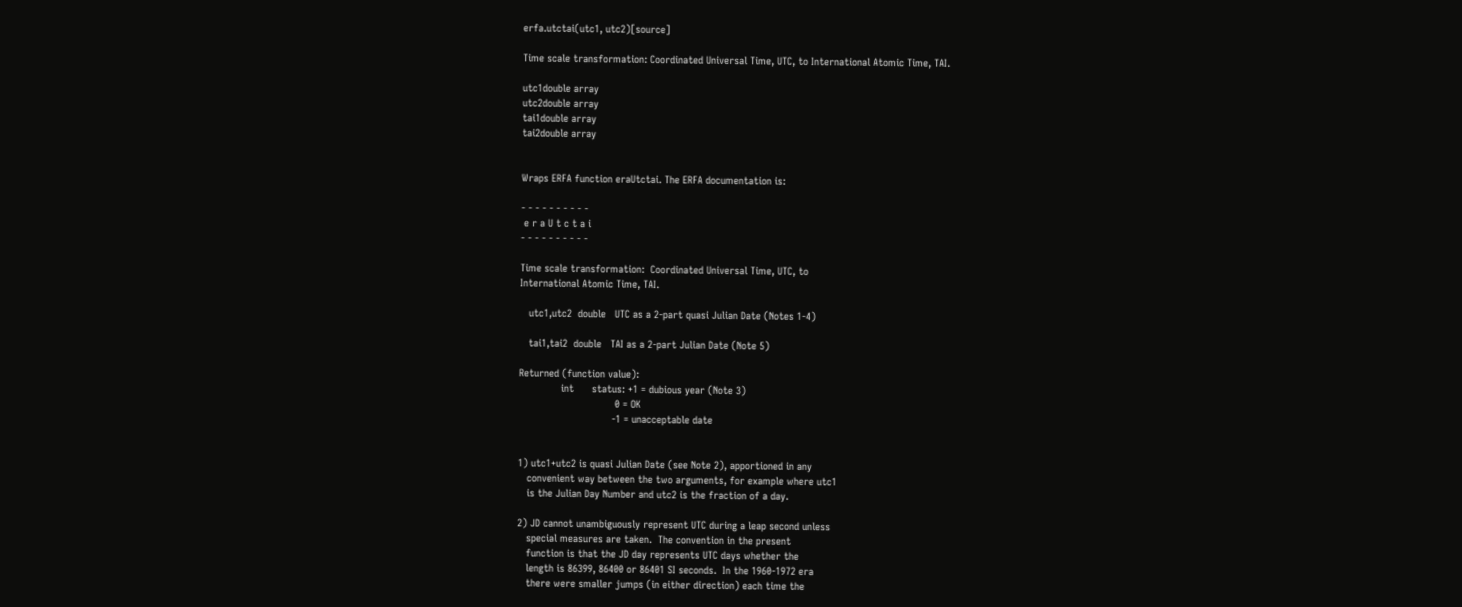erfa.utctai(utc1, utc2)[source]

Time scale transformation: Coordinated Universal Time, UTC, to International Atomic Time, TAI.

utc1double array
utc2double array
tai1double array
tai2double array


Wraps ERFA function eraUtctai. The ERFA documentation is:

- - - - - - - - - -
 e r a U t c t a i
- - - - - - - - - -

Time scale transformation:  Coordinated Universal Time, UTC, to
International Atomic Time, TAI.

   utc1,utc2  double   UTC as a 2-part quasi Julian Date (Notes 1-4)

   tai1,tai2  double   TAI as a 2-part Julian Date (Note 5)

Returned (function value):
              int      status: +1 = dubious year (Note 3)
                                0 = OK
                               -1 = unacceptable date


1) utc1+utc2 is quasi Julian Date (see Note 2), apportioned in any
   convenient way between the two arguments, for example where utc1
   is the Julian Day Number and utc2 is the fraction of a day.

2) JD cannot unambiguously represent UTC during a leap second unless
   special measures are taken.  The convention in the present
   function is that the JD day represents UTC days whether the
   length is 86399, 86400 or 86401 SI seconds.  In the 1960-1972 era
   there were smaller jumps (in either direction) each time the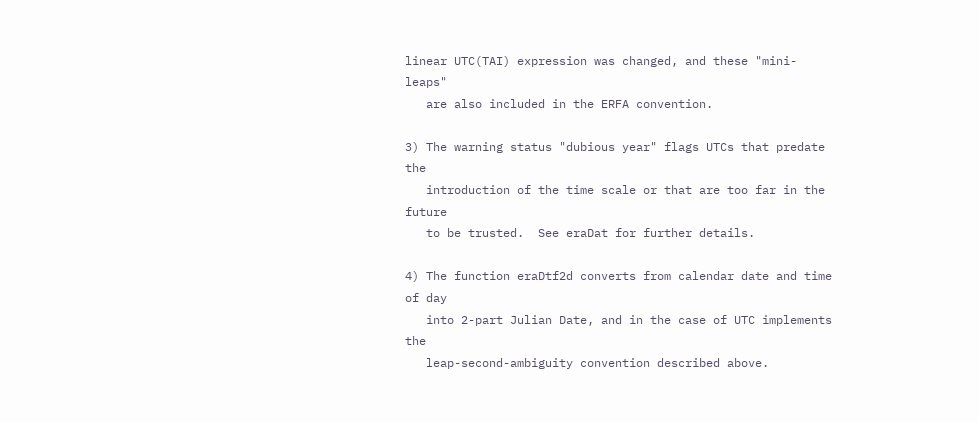linear UTC(TAI) expression was changed, and these "mini-leaps"
   are also included in the ERFA convention.

3) The warning status "dubious year" flags UTCs that predate the
   introduction of the time scale or that are too far in the future
   to be trusted.  See eraDat for further details.

4) The function eraDtf2d converts from calendar date and time of day
   into 2-part Julian Date, and in the case of UTC implements the
   leap-second-ambiguity convention described above.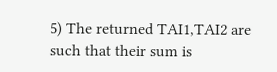5) The returned TAI1,TAI2 are such that their sum is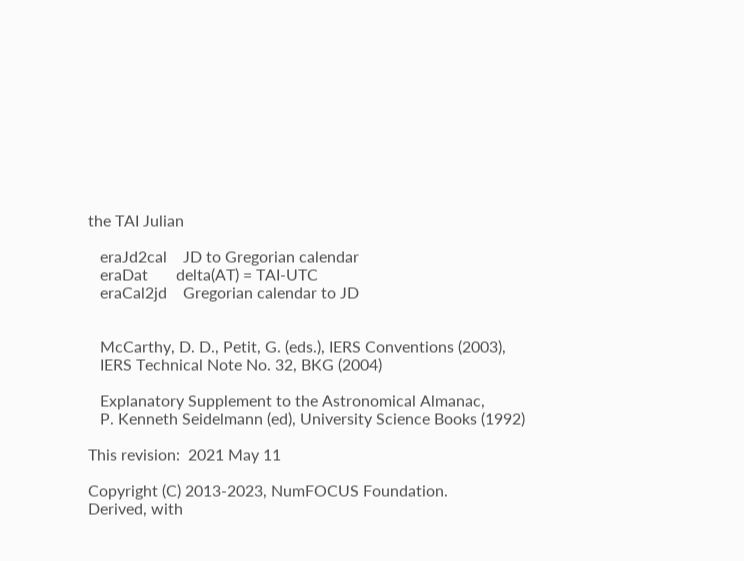the TAI Julian

   eraJd2cal    JD to Gregorian calendar
   eraDat       delta(AT) = TAI-UTC
   eraCal2jd    Gregorian calendar to JD


   McCarthy, D. D., Petit, G. (eds.), IERS Conventions (2003),
   IERS Technical Note No. 32, BKG (2004)

   Explanatory Supplement to the Astronomical Almanac,
   P. Kenneth Seidelmann (ed), University Science Books (1992)

This revision:  2021 May 11

Copyright (C) 2013-2023, NumFOCUS Foundation.
Derived, with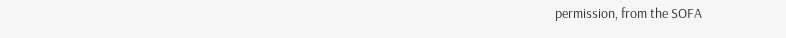permission, from the SOFA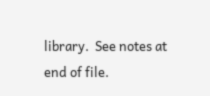library.  See notes at end of file.